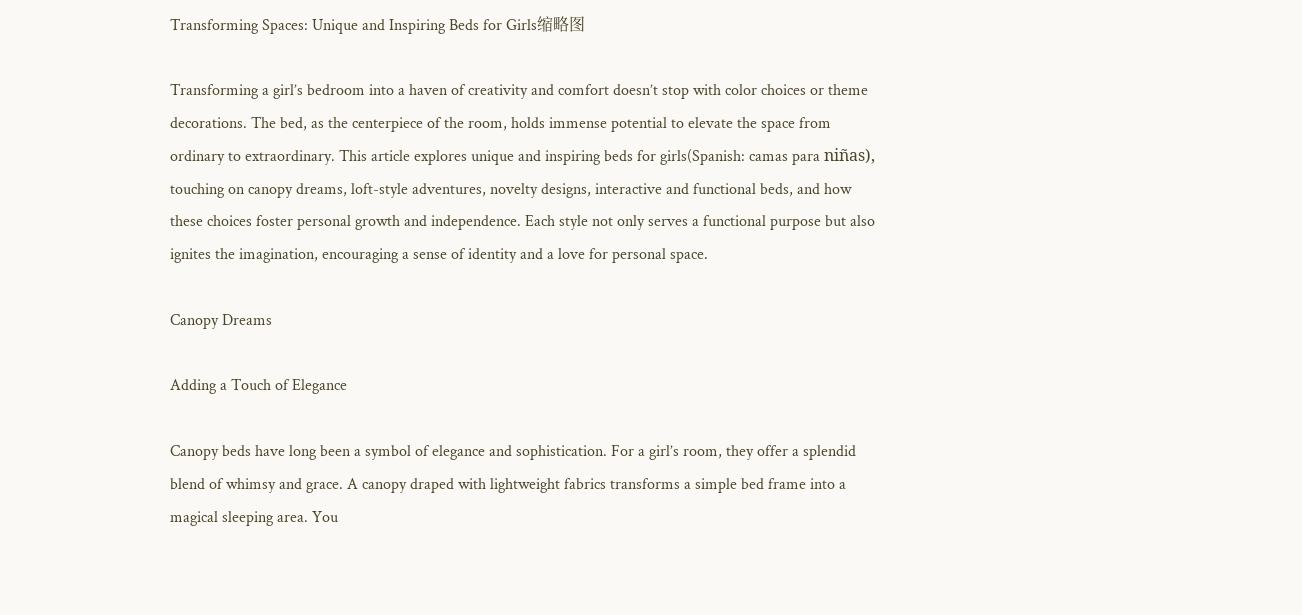Transforming Spaces: Unique and Inspiring Beds for Girls缩略图

Transforming a girl’s bedroom into a haven of creativity and comfort doesn’t stop with color choices or theme decorations. The bed, as the centerpiece of the room, holds immense potential to elevate the space from ordinary to extraordinary. This article explores unique and inspiring beds for girls(Spanish: camas para niñas), touching on canopy dreams, loft-style adventures, novelty designs, interactive and functional beds, and how these choices foster personal growth and independence. Each style not only serves a functional purpose but also ignites the imagination, encouraging a sense of identity and a love for personal space.

Canopy Dreams

Adding a Touch of Elegance

Canopy beds have long been a symbol of elegance and sophistication. For a girl’s room, they offer a splendid blend of whimsy and grace. A canopy draped with lightweight fabrics transforms a simple bed frame into a magical sleeping area. You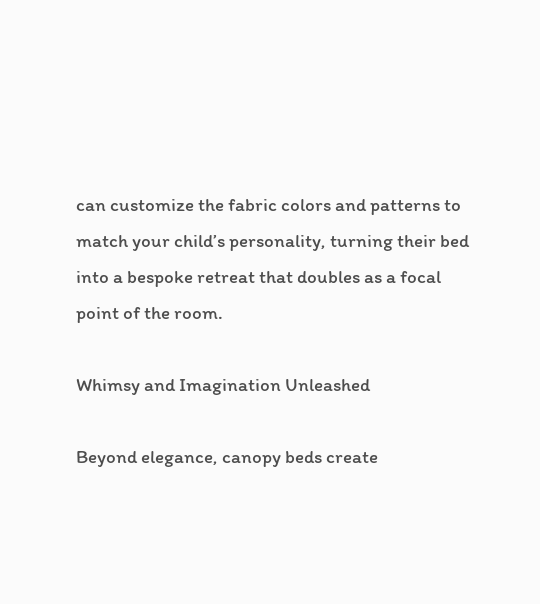can customize the fabric colors and patterns to match your child’s personality, turning their bed into a bespoke retreat that doubles as a focal point of the room.

Whimsy and Imagination Unleashed

Beyond elegance, canopy beds create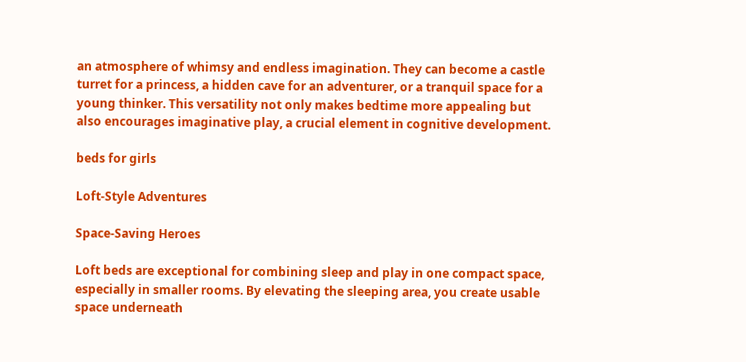an atmosphere of whimsy and endless imagination. They can become a castle turret for a princess, a hidden cave for an adventurer, or a tranquil space for a young thinker. This versatility not only makes bedtime more appealing but also encourages imaginative play, a crucial element in cognitive development.

beds for girls

Loft-Style Adventures

Space-Saving Heroes

Loft beds are exceptional for combining sleep and play in one compact space, especially in smaller rooms. By elevating the sleeping area, you create usable space underneath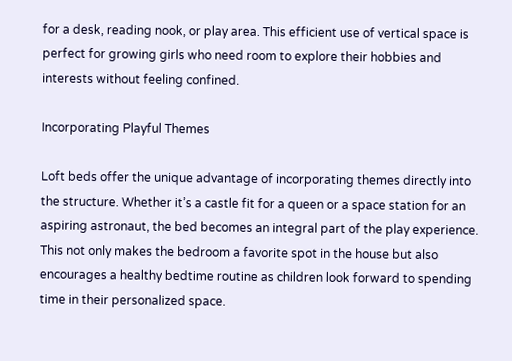for a desk, reading nook, or play area. This efficient use of vertical space is perfect for growing girls who need room to explore their hobbies and interests without feeling confined.

Incorporating Playful Themes

Loft beds offer the unique advantage of incorporating themes directly into the structure. Whether it’s a castle fit for a queen or a space station for an aspiring astronaut, the bed becomes an integral part of the play experience. This not only makes the bedroom a favorite spot in the house but also encourages a healthy bedtime routine as children look forward to spending time in their personalized space.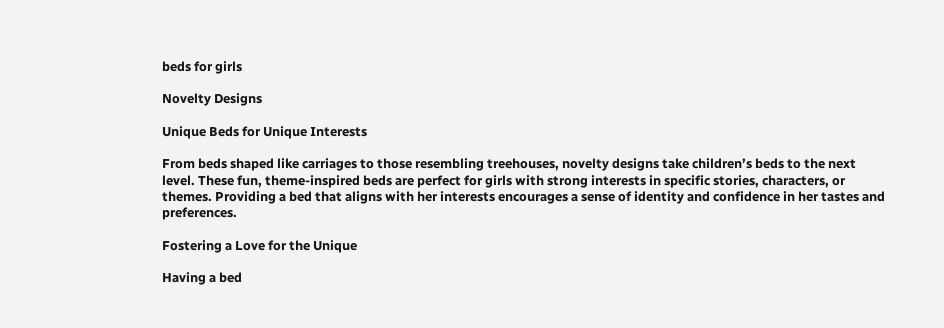beds for girls

Novelty Designs

Unique Beds for Unique Interests

From beds shaped like carriages to those resembling treehouses, novelty designs take children’s beds to the next level. These fun, theme-inspired beds are perfect for girls with strong interests in specific stories, characters, or themes. Providing a bed that aligns with her interests encourages a sense of identity and confidence in her tastes and preferences.

Fostering a Love for the Unique

Having a bed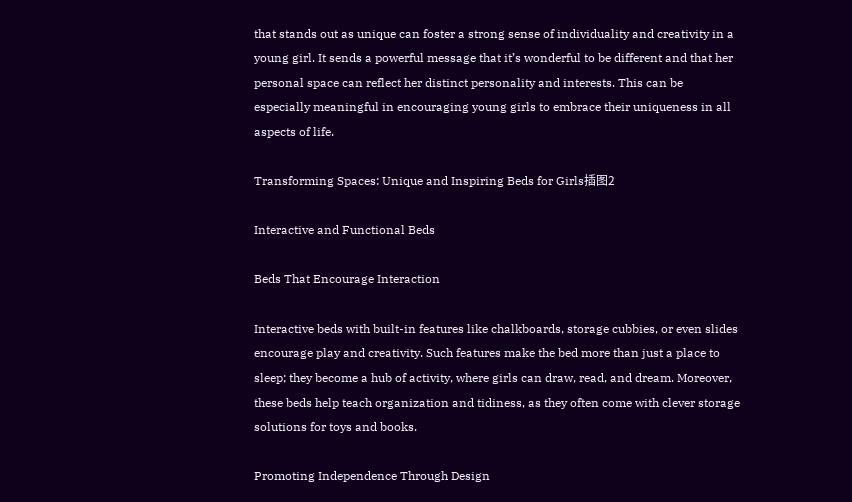that stands out as unique can foster a strong sense of individuality and creativity in a young girl. It sends a powerful message that it’s wonderful to be different and that her personal space can reflect her distinct personality and interests. This can be especially meaningful in encouraging young girls to embrace their uniqueness in all aspects of life.

Transforming Spaces: Unique and Inspiring Beds for Girls插图2

Interactive and Functional Beds

Beds That Encourage Interaction

Interactive beds with built-in features like chalkboards, storage cubbies, or even slides encourage play and creativity. Such features make the bed more than just a place to sleep; they become a hub of activity, where girls can draw, read, and dream. Moreover, these beds help teach organization and tidiness, as they often come with clever storage solutions for toys and books.

Promoting Independence Through Design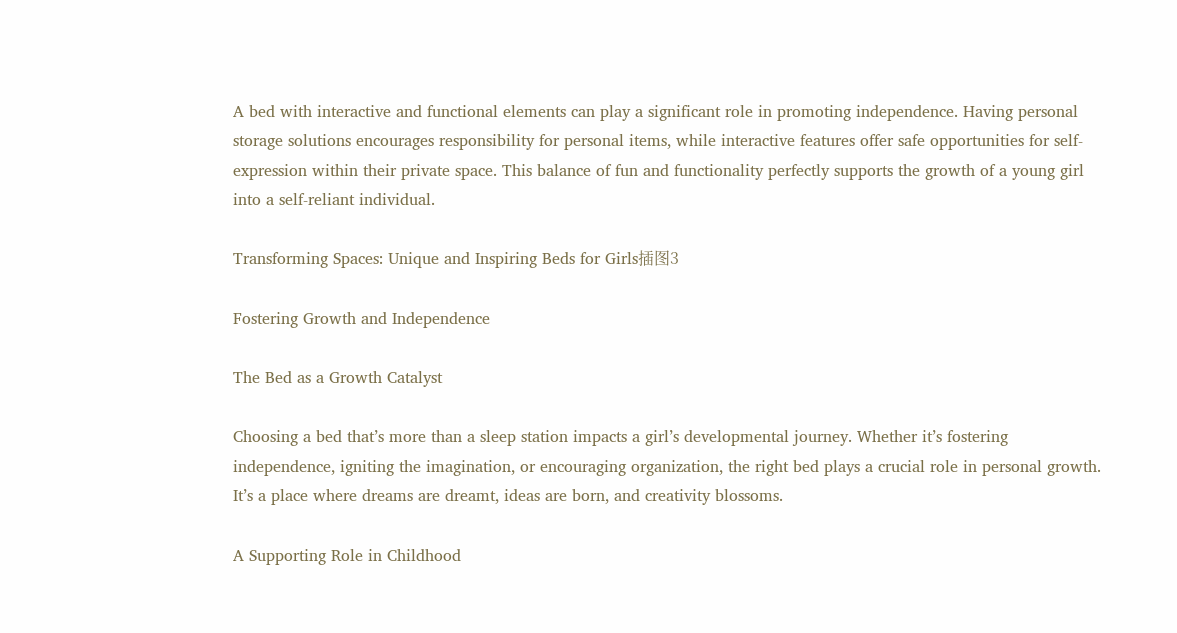A bed with interactive and functional elements can play a significant role in promoting independence. Having personal storage solutions encourages responsibility for personal items, while interactive features offer safe opportunities for self-expression within their private space. This balance of fun and functionality perfectly supports the growth of a young girl into a self-reliant individual.

Transforming Spaces: Unique and Inspiring Beds for Girls插图3

Fostering Growth and Independence

The Bed as a Growth Catalyst

Choosing a bed that’s more than a sleep station impacts a girl’s developmental journey. Whether it’s fostering independence, igniting the imagination, or encouraging organization, the right bed plays a crucial role in personal growth. It’s a place where dreams are dreamt, ideas are born, and creativity blossoms.

A Supporting Role in Childhood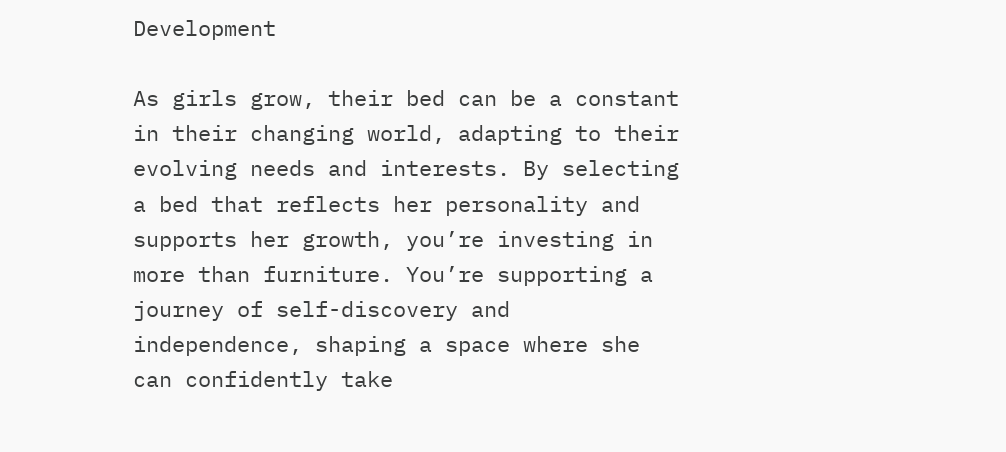Development

As girls grow, their bed can be a constant in their changing world, adapting to their evolving needs and interests. By selecting a bed that reflects her personality and supports her growth, you’re investing in more than furniture. You’re supporting a journey of self-discovery and independence, shaping a space where she can confidently take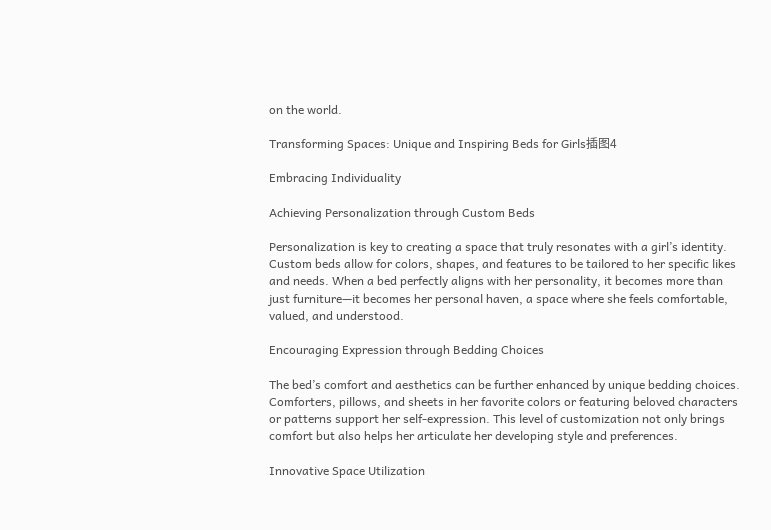on the world.

Transforming Spaces: Unique and Inspiring Beds for Girls插图4

Embracing Individuality

Achieving Personalization through Custom Beds

Personalization is key to creating a space that truly resonates with a girl’s identity. Custom beds allow for colors, shapes, and features to be tailored to her specific likes and needs. When a bed perfectly aligns with her personality, it becomes more than just furniture—it becomes her personal haven, a space where she feels comfortable, valued, and understood.

Encouraging Expression through Bedding Choices

The bed’s comfort and aesthetics can be further enhanced by unique bedding choices. Comforters, pillows, and sheets in her favorite colors or featuring beloved characters or patterns support her self-expression. This level of customization not only brings comfort but also helps her articulate her developing style and preferences.

Innovative Space Utilization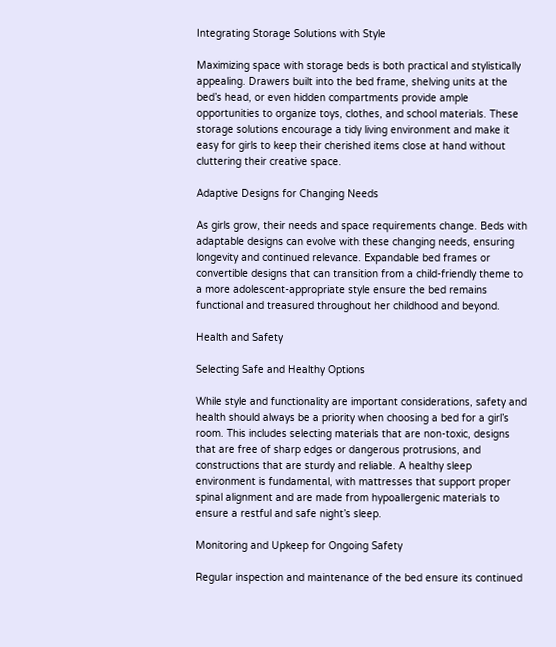Integrating Storage Solutions with Style

Maximizing space with storage beds is both practical and stylistically appealing. Drawers built into the bed frame, shelving units at the bed’s head, or even hidden compartments provide ample opportunities to organize toys, clothes, and school materials. These storage solutions encourage a tidy living environment and make it easy for girls to keep their cherished items close at hand without cluttering their creative space.

Adaptive Designs for Changing Needs

As girls grow, their needs and space requirements change. Beds with adaptable designs can evolve with these changing needs, ensuring longevity and continued relevance. Expandable bed frames or convertible designs that can transition from a child-friendly theme to a more adolescent-appropriate style ensure the bed remains functional and treasured throughout her childhood and beyond.

Health and Safety

Selecting Safe and Healthy Options

While style and functionality are important considerations, safety and health should always be a priority when choosing a bed for a girl’s room. This includes selecting materials that are non-toxic, designs that are free of sharp edges or dangerous protrusions, and constructions that are sturdy and reliable. A healthy sleep environment is fundamental, with mattresses that support proper spinal alignment and are made from hypoallergenic materials to ensure a restful and safe night’s sleep.

Monitoring and Upkeep for Ongoing Safety

Regular inspection and maintenance of the bed ensure its continued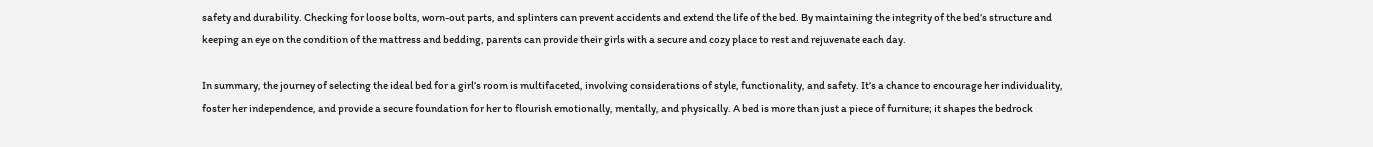safety and durability. Checking for loose bolts, worn-out parts, and splinters can prevent accidents and extend the life of the bed. By maintaining the integrity of the bed’s structure and keeping an eye on the condition of the mattress and bedding, parents can provide their girls with a secure and cozy place to rest and rejuvenate each day.

In summary, the journey of selecting the ideal bed for a girl’s room is multifaceted, involving considerations of style, functionality, and safety. It’s a chance to encourage her individuality, foster her independence, and provide a secure foundation for her to flourish emotionally, mentally, and physically. A bed is more than just a piece of furniture; it shapes the bedrock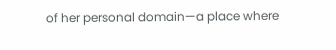of her personal domain—a place where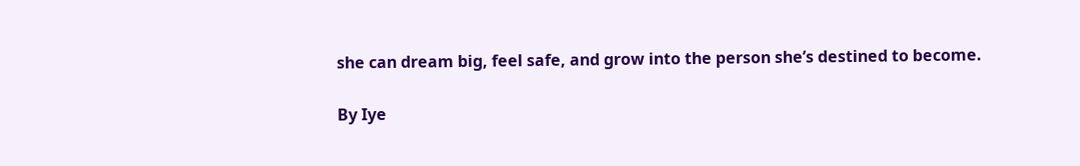she can dream big, feel safe, and grow into the person she’s destined to become.

By Iye